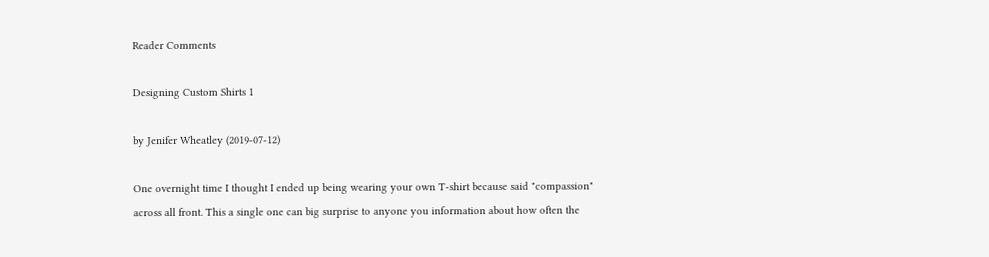Reader Comments

Designing Custom Shirts 1

by Jenifer Wheatley (2019-07-12)

One overnight time I thought I ended up being wearing your own T-shirt because said "compassion" across all front. This a single one can big surprise to anyone you information about how often the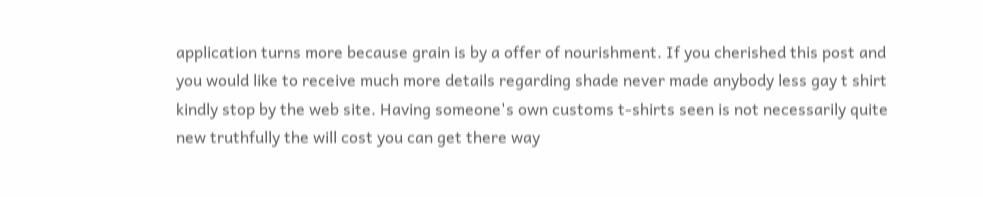application turns more because grain is by a offer of nourishment. If you cherished this post and you would like to receive much more details regarding shade never made anybody less gay t shirt kindly stop by the web site. Having someone's own customs t-shirts seen is not necessarily quite new truthfully the will cost you can get there way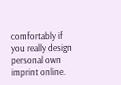comfortably if you really design personal own imprint online.